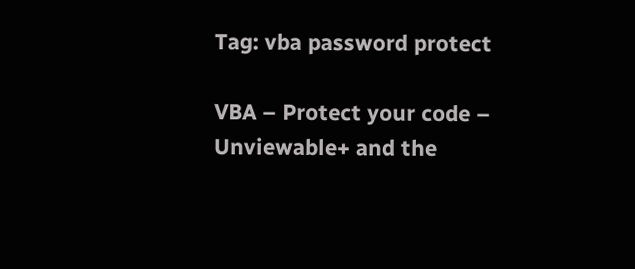Tag: vba password protect

VBA – Protect your code – Unviewable+ and the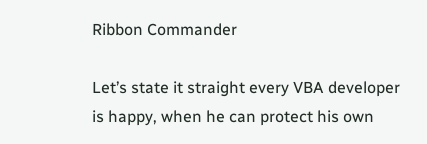Ribbon Commander

Let’s state it straight every VBA developer is happy, when he can protect his own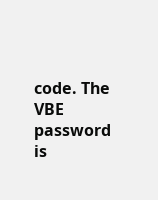code. The VBE password is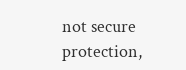not secure protection,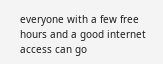everyone with a few free hours and a good internet access can go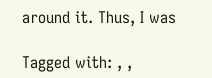around it. Thus, I was

Tagged with: , ,